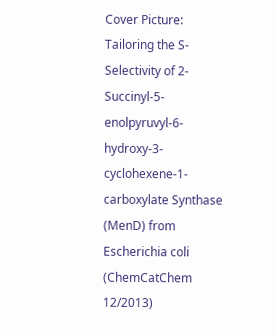Cover Picture: Tailoring the S-Selectivity of 2-Succinyl-5-enolpyruvyl-6-hydroxy-3-cyclohexene-1-carboxylate Synthase (MenD) from Escherichia coli (ChemCatChem 12/2013)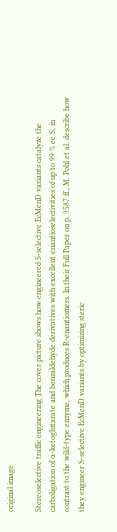original image

Stereoselective traffic engineering The cover picture shows how engineered S-selective EcMenD variants catalyze the carboligation of α-ketoglutarate and benzaldehyde derivatives with excellent enantioselectivities of up to 99 % ee S, in contrast to the wild-type enzyme, which produces R-enantiomers. In their Full Paper on p. 3587 ff., M. Pohl et al. describe how they engineer S-selective EcMenD variants by optimizing steric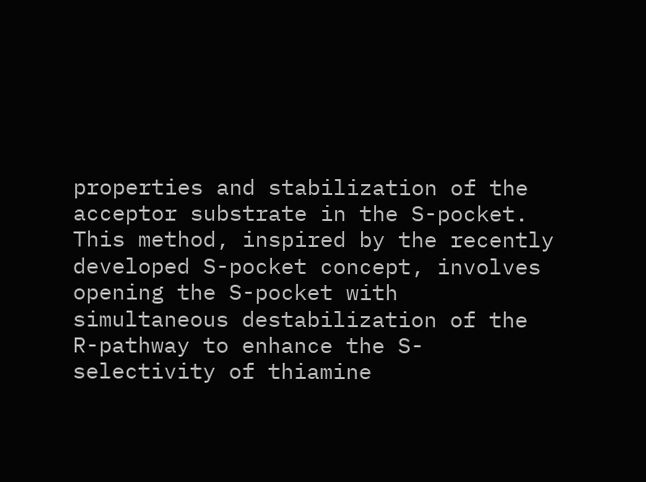properties and stabilization of the acceptor substrate in the S-pocket. This method, inspired by the recently developed S-pocket concept, involves opening the S-pocket with simultaneous destabilization of the R-pathway to enhance the S-selectivity of thiamine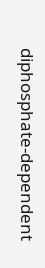diphosphate-dependent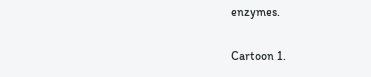enzymes.

Cartoon 1.